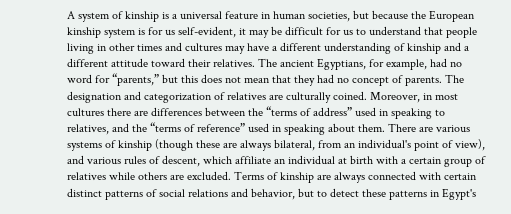A system of kinship is a universal feature in human societies, but because the European kinship system is for us self-evident, it may be difficult for us to understand that people living in other times and cultures may have a different understanding of kinship and a different attitude toward their relatives. The ancient Egyptians, for example, had no word for “parents,” but this does not mean that they had no concept of parents. The designation and categorization of relatives are culturally coined. Moreover, in most cultures there are differences between the “terms of address” used in speaking to relatives, and the “terms of reference” used in speaking about them. There are various systems of kinship (though these are always bilateral, from an individual's point of view), and various rules of descent, which affiliate an individual at birth with a certain group of relatives while others are excluded. Terms of kinship are always connected with certain distinct patterns of social relations and behavior, but to detect these patterns in Egypt's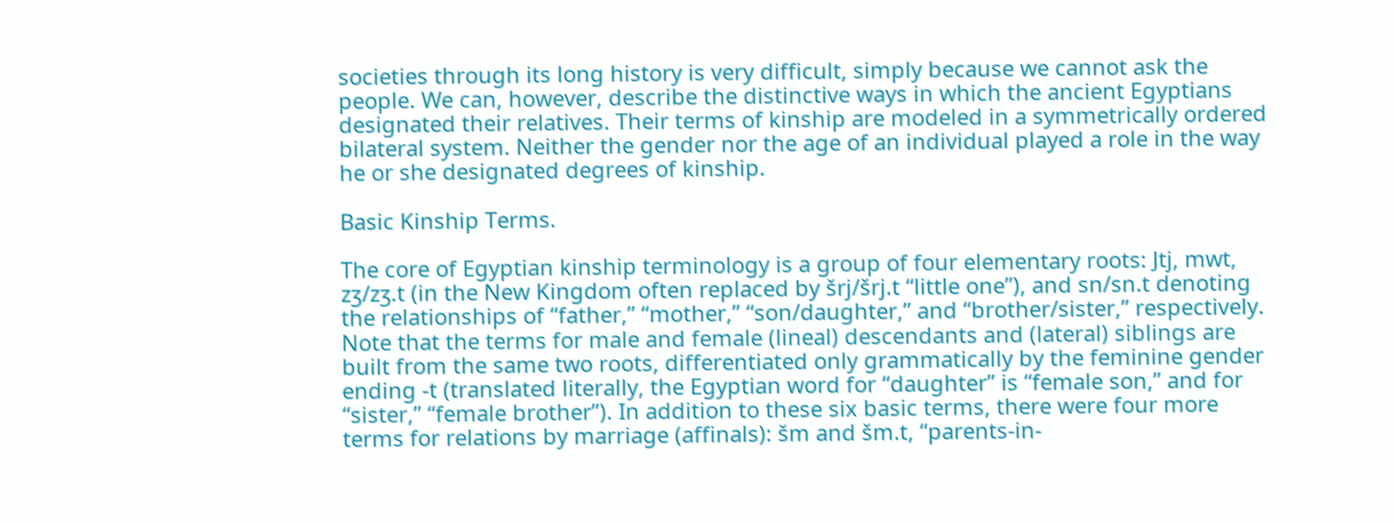societies through its long history is very difficult, simply because we cannot ask the people. We can, however, describe the distinctive ways in which the ancient Egyptians designated their relatives. Their terms of kinship are modeled in a symmetrically ordered bilateral system. Neither the gender nor the age of an individual played a role in the way he or she designated degrees of kinship.

Basic Kinship Terms.

The core of Egyptian kinship terminology is a group of four elementary roots: Jtj, mwt, zʒ/zʒ.t (in the New Kingdom often replaced by šrj/šrj.t “little one”), and sn/sn.t denoting the relationships of “father,” “mother,” “son/daughter,” and “brother/sister,” respectively. Note that the terms for male and female (lineal) descendants and (lateral) siblings are built from the same two roots, differentiated only grammatically by the feminine gender ending -t (translated literally, the Egyptian word for “daughter” is “female son,” and for “sister,” “female brother”). In addition to these six basic terms, there were four more terms for relations by marriage (affinals): šm and šm.t, “parents-in-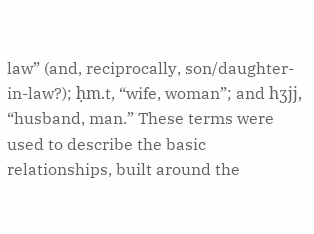law” (and, reciprocally, son/daughter-in-law?); ḥm.t, “wife, woman”; and hʒjj, “husband, man.” These terms were used to describe the basic relationships, built around the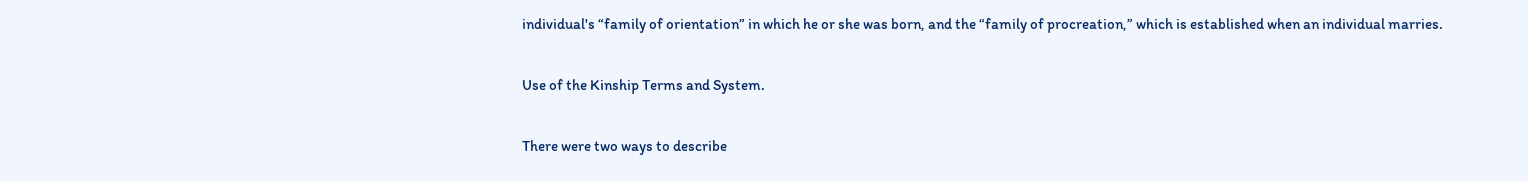individual's “family of orientation” in which he or she was born, and the “family of procreation,” which is established when an individual marries.

Use of the Kinship Terms and System.

There were two ways to describe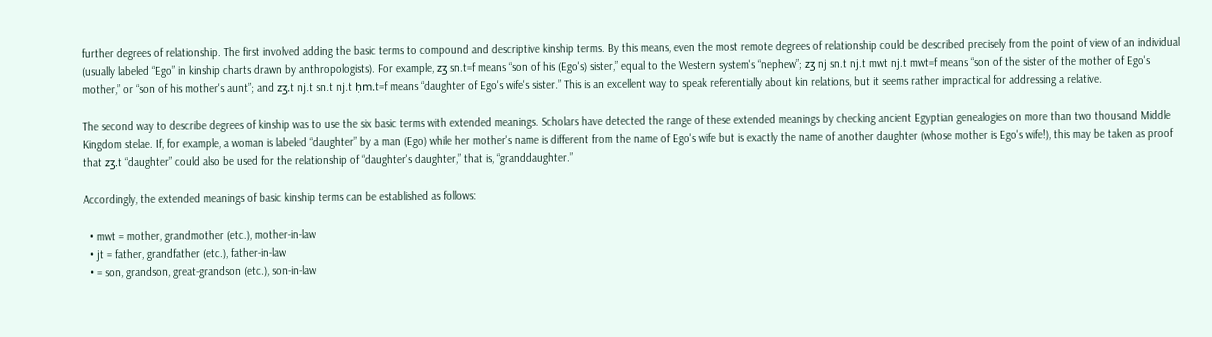further degrees of relationship. The first involved adding the basic terms to compound and descriptive kinship terms. By this means, even the most remote degrees of relationship could be described precisely from the point of view of an individual (usually labeled “Ego” in kinship charts drawn by anthropologists). For example, zʒ sn.t=f means “son of his (Ego's) sister,” equal to the Western system's “nephew”; zʒ nj sn.t nj.t mwt nj.t mwt=f means “son of the sister of the mother of Ego's mother,” or “son of his mother's aunt”; and zʒ.t nj.t sn.t nj.t ḥm.t=f means “daughter of Ego's wife's sister.” This is an excellent way to speak referentially about kin relations, but it seems rather impractical for addressing a relative.

The second way to describe degrees of kinship was to use the six basic terms with extended meanings. Scholars have detected the range of these extended meanings by checking ancient Egyptian genealogies on more than two thousand Middle Kingdom stelae. If, for example, a woman is labeled “daughter” by a man (Ego) while her mother's name is different from the name of Ego's wife but is exactly the name of another daughter (whose mother is Ego's wife!), this may be taken as proof that zʒ.t “daughter” could also be used for the relationship of “daughter's daughter,” that is, “granddaughter.”

Accordingly, the extended meanings of basic kinship terms can be established as follows:

  • mwt = mother, grandmother (etc.), mother-in-law
  • jt = father, grandfather (etc.), father-in-law
  • = son, grandson, great-grandson (etc.), son-in-law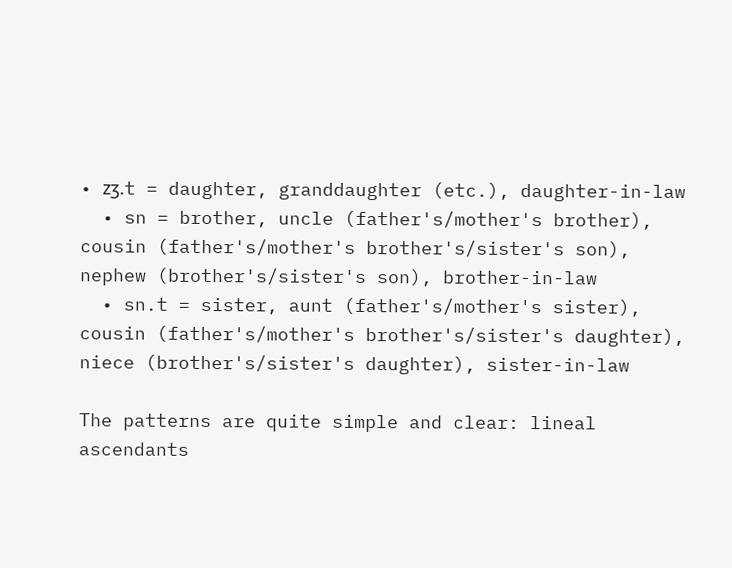• zʒ.t = daughter, granddaughter (etc.), daughter-in-law
  • sn = brother, uncle (father's/mother's brother), cousin (father's/mother's brother's/sister's son), nephew (brother's/sister's son), brother-in-law
  • sn.t = sister, aunt (father's/mother's sister), cousin (father's/mother's brother's/sister's daughter), niece (brother's/sister's daughter), sister-in-law

The patterns are quite simple and clear: lineal ascendants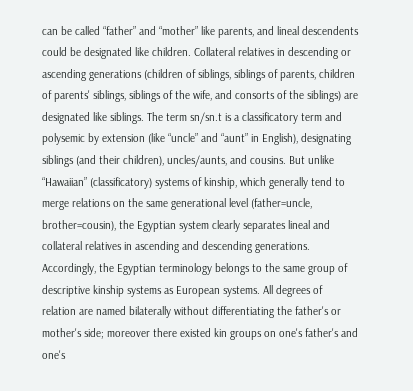can be called “father” and “mother” like parents, and lineal descendents could be designated like children. Collateral relatives in descending or ascending generations (children of siblings, siblings of parents, children of parents' siblings, siblings of the wife, and consorts of the siblings) are designated like siblings. The term sn/sn.t is a classificatory term and polysemic by extension (like “uncle” and “aunt” in English), designating siblings (and their children), uncles/aunts, and cousins. But unlike “Hawaiian” (classificatory) systems of kinship, which generally tend to merge relations on the same generational level (father=uncle, brother=cousin), the Egyptian system clearly separates lineal and collateral relatives in ascending and descending generations. Accordingly, the Egyptian terminology belongs to the same group of descriptive kinship systems as European systems. All degrees of relation are named bilaterally without differentiating the father's or mother's side; moreover there existed kin groups on one's father's and one's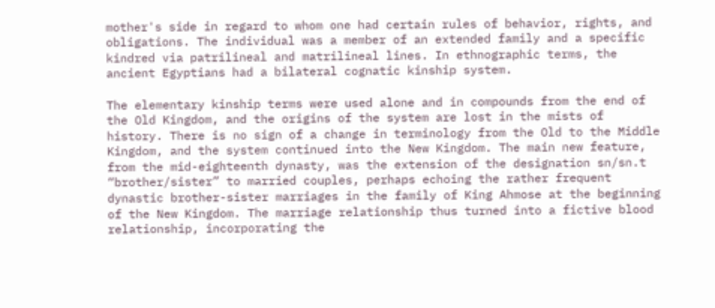mother's side in regard to whom one had certain rules of behavior, rights, and obligations. The individual was a member of an extended family and a specific kindred via patrilineal and matrilineal lines. In ethnographic terms, the ancient Egyptians had a bilateral cognatic kinship system.

The elementary kinship terms were used alone and in compounds from the end of the Old Kingdom, and the origins of the system are lost in the mists of history. There is no sign of a change in terminology from the Old to the Middle Kingdom, and the system continued into the New Kingdom. The main new feature, from the mid-eighteenth dynasty, was the extension of the designation sn/sn.t “brother/sister” to married couples, perhaps echoing the rather frequent dynastic brother-sister marriages in the family of King Ahmose at the beginning of the New Kingdom. The marriage relationship thus turned into a fictive blood relationship, incorporating the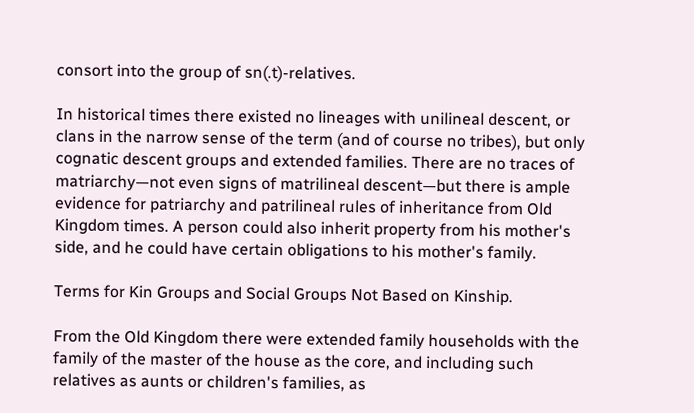consort into the group of sn(.t)-relatives.

In historical times there existed no lineages with unilineal descent, or clans in the narrow sense of the term (and of course no tribes), but only cognatic descent groups and extended families. There are no traces of matriarchy—not even signs of matrilineal descent—but there is ample evidence for patriarchy and patrilineal rules of inheritance from Old Kingdom times. A person could also inherit property from his mother's side, and he could have certain obligations to his mother's family.

Terms for Kin Groups and Social Groups Not Based on Kinship.

From the Old Kingdom there were extended family households with the family of the master of the house as the core, and including such relatives as aunts or children's families, as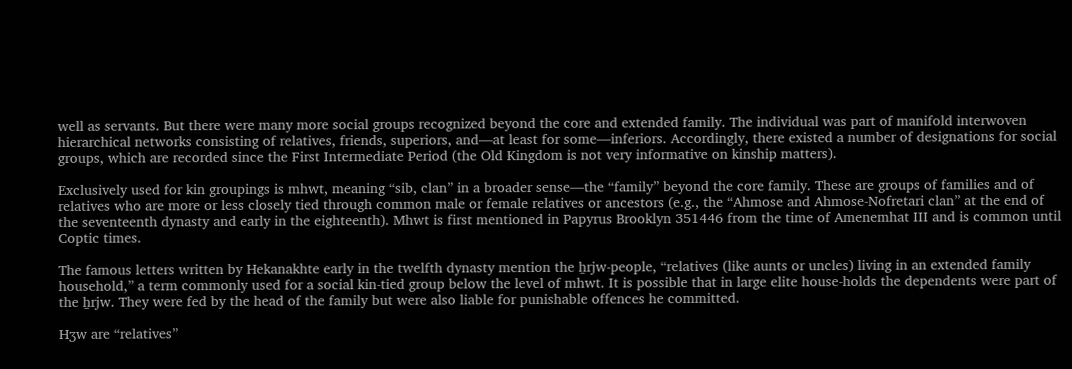well as servants. But there were many more social groups recognized beyond the core and extended family. The individual was part of manifold interwoven hierarchical networks consisting of relatives, friends, superiors, and—at least for some—inferiors. Accordingly, there existed a number of designations for social groups, which are recorded since the First Intermediate Period (the Old Kingdom is not very informative on kinship matters).

Exclusively used for kin groupings is mhwt, meaning “sib, clan” in a broader sense—the “family” beyond the core family. These are groups of families and of relatives who are more or less closely tied through common male or female relatives or ancestors (e.g., the “Ahmose and Ahmose-Nofretari clan” at the end of the seventeenth dynasty and early in the eighteenth). Mhwt is first mentioned in Papyrus Brooklyn 351446 from the time of Amenemhat III and is common until Coptic times.

The famous letters written by Hekanakhte early in the twelfth dynasty mention the ẖrjw-people, “relatives (like aunts or uncles) living in an extended family household,” a term commonly used for a social kin-tied group below the level of mhwt. It is possible that in large elite house-holds the dependents were part of the ẖrjw. They were fed by the head of the family but were also liable for punishable offences he committed.

Hʒw are “relatives”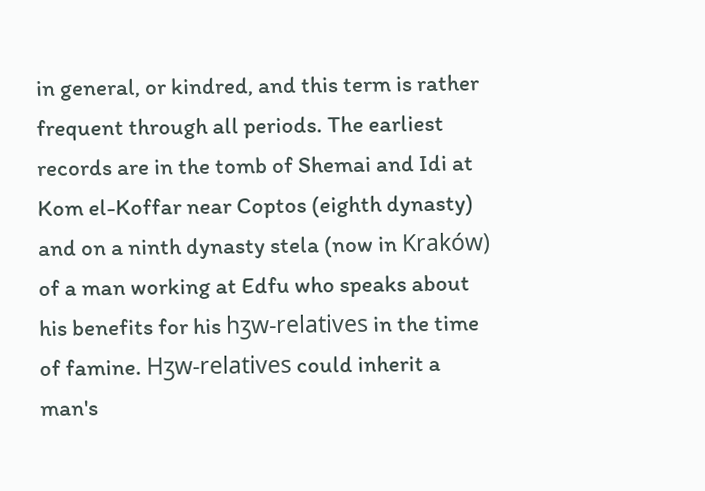in general, or kindred, and this term is rather frequent through all periods. The earliest records are in the tomb of Shemai and Idi at Kom el-Koffar near Coptos (eighth dynasty) and on a ninth dynasty stela (now in Kraków) of a man working at Edfu who speaks about his benefits for his hʒw-relatives in the time of famine. Hʒw-relatives could inherit a man's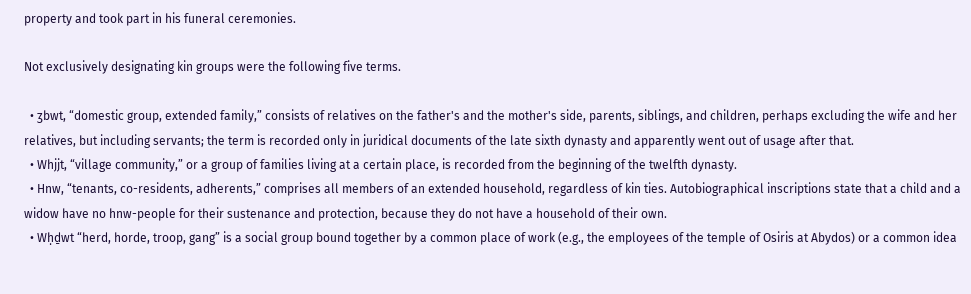property and took part in his funeral ceremonies.

Not exclusively designating kin groups were the following five terms.

  • ʒbwt, “domestic group, extended family,” consists of relatives on the father's and the mother's side, parents, siblings, and children, perhaps excluding the wife and her relatives, but including servants; the term is recorded only in juridical documents of the late sixth dynasty and apparently went out of usage after that.
  • Whjjt, “village community,” or a group of families living at a certain place, is recorded from the beginning of the twelfth dynasty.
  • Hnw, “tenants, co-residents, adherents,” comprises all members of an extended household, regardless of kin ties. Autobiographical inscriptions state that a child and a widow have no hnw-people for their sustenance and protection, because they do not have a household of their own.
  • Wḥḏwt “herd, horde, troop, gang” is a social group bound together by a common place of work (e.g., the employees of the temple of Osiris at Abydos) or a common idea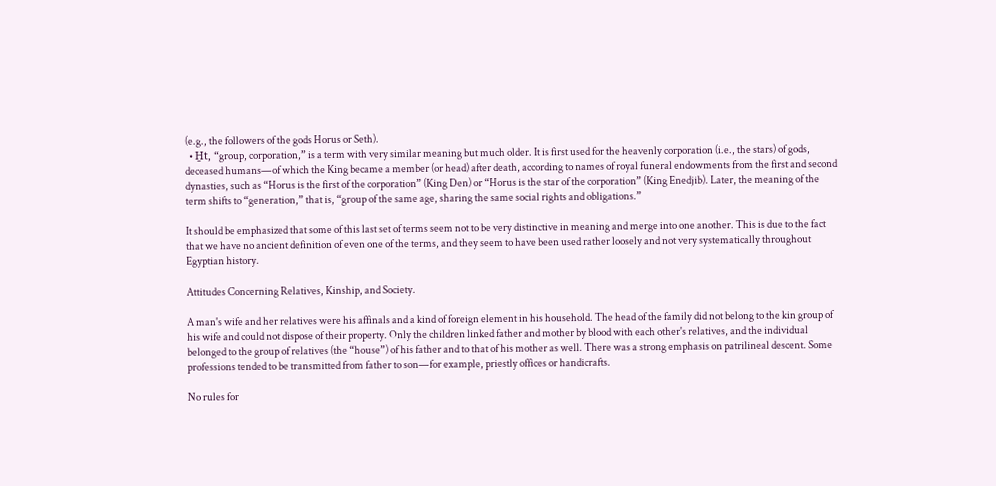(e.g., the followers of the gods Horus or Seth).
  • H̱t, “group, corporation,” is a term with very similar meaning but much older. It is first used for the heavenly corporation (i.e., the stars) of gods, deceased humans—of which the King became a member (or head) after death, according to names of royal funeral endowments from the first and second dynasties, such as “Horus is the first of the corporation” (King Den) or “Horus is the star of the corporation” (King Enedjib). Later, the meaning of the term shifts to “generation,” that is, “group of the same age, sharing the same social rights and obligations.”

It should be emphasized that some of this last set of terms seem not to be very distinctive in meaning and merge into one another. This is due to the fact that we have no ancient definition of even one of the terms, and they seem to have been used rather loosely and not very systematically throughout Egyptian history.

Attitudes Concerning Relatives, Kinship, and Society.

A man's wife and her relatives were his affinals and a kind of foreign element in his household. The head of the family did not belong to the kin group of his wife and could not dispose of their property. Only the children linked father and mother by blood with each other's relatives, and the individual belonged to the group of relatives (the “house”) of his father and to that of his mother as well. There was a strong emphasis on patrilineal descent. Some professions tended to be transmitted from father to son—for example, priestly offices or handicrafts.

No rules for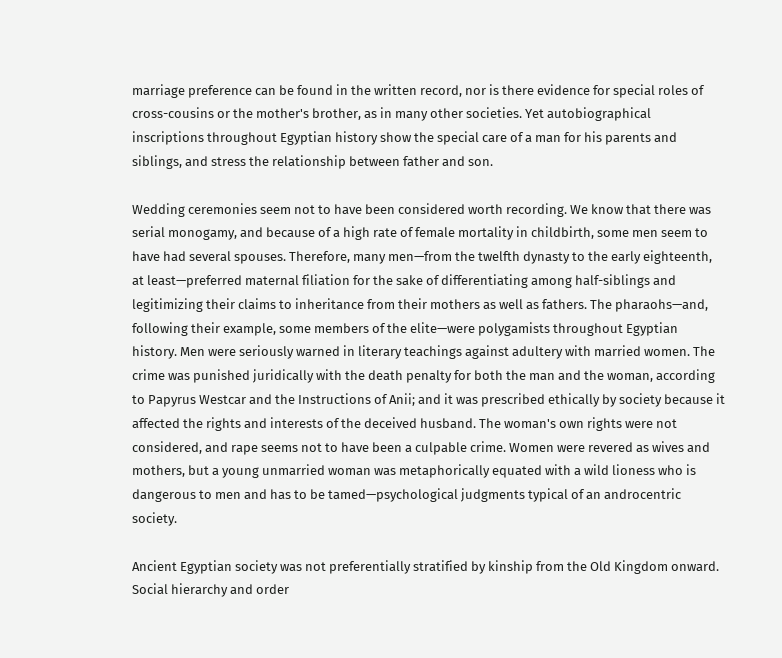marriage preference can be found in the written record, nor is there evidence for special roles of cross-cousins or the mother's brother, as in many other societies. Yet autobiographical inscriptions throughout Egyptian history show the special care of a man for his parents and siblings, and stress the relationship between father and son.

Wedding ceremonies seem not to have been considered worth recording. We know that there was serial monogamy, and because of a high rate of female mortality in childbirth, some men seem to have had several spouses. Therefore, many men—from the twelfth dynasty to the early eighteenth, at least—preferred maternal filiation for the sake of differentiating among half-siblings and legitimizing their claims to inheritance from their mothers as well as fathers. The pharaohs—and, following their example, some members of the elite—were polygamists throughout Egyptian history. Men were seriously warned in literary teachings against adultery with married women. The crime was punished juridically with the death penalty for both the man and the woman, according to Papyrus Westcar and the Instructions of Anii; and it was prescribed ethically by society because it affected the rights and interests of the deceived husband. The woman's own rights were not considered, and rape seems not to have been a culpable crime. Women were revered as wives and mothers, but a young unmarried woman was metaphorically equated with a wild lioness who is dangerous to men and has to be tamed—psychological judgments typical of an androcentric society.

Ancient Egyptian society was not preferentially stratified by kinship from the Old Kingdom onward. Social hierarchy and order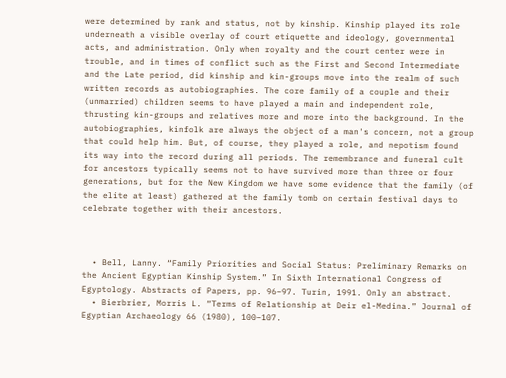were determined by rank and status, not by kinship. Kinship played its role underneath a visible overlay of court etiquette and ideology, governmental acts, and administration. Only when royalty and the court center were in trouble, and in times of conflict such as the First and Second Intermediate and the Late period, did kinship and kin-groups move into the realm of such written records as autobiographies. The core family of a couple and their (unmarried) children seems to have played a main and independent role, thrusting kin-groups and relatives more and more into the background. In the autobiographies, kinfolk are always the object of a man's concern, not a group that could help him. But, of course, they played a role, and nepotism found its way into the record during all periods. The remembrance and funeral cult for ancestors typically seems not to have survived more than three or four generations, but for the New Kingdom we have some evidence that the family (of the elite at least) gathered at the family tomb on certain festival days to celebrate together with their ancestors.



  • Bell, Lanny. “Family Priorities and Social Status: Preliminary Remarks on the Ancient Egyptian Kinship System.” In Sixth International Congress of Egyptology. Abstracts of Papers, pp. 96–97. Turin, 1991. Only an abstract.
  • Bierbrier, Morris L. “Terms of Relationship at Deir el-Medina.” Journal of Egyptian Archaeology 66 (1980), 100–107.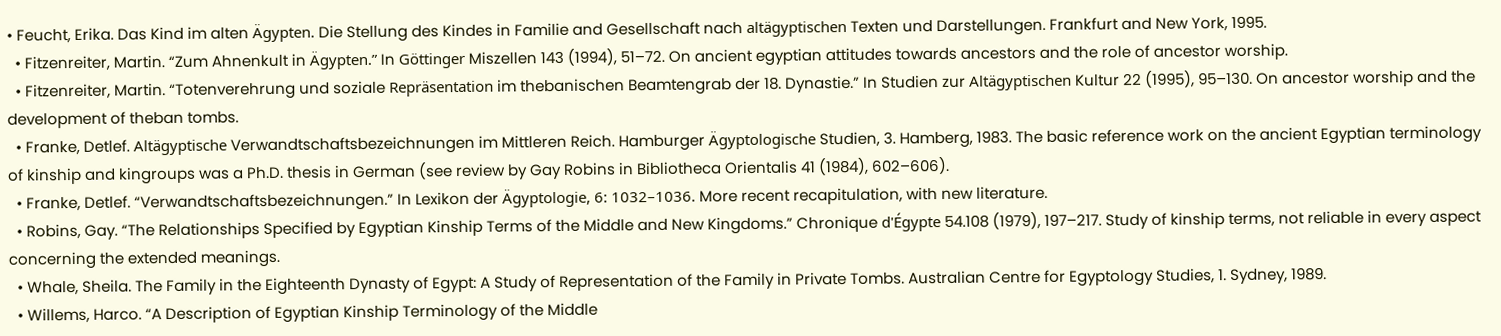• Feucht, Erika. Das Kind im alten Ägypten. Die Stellung des Kindes in Familie and Gesellschaft nach altägyptischen Texten und Darstellungen. Frankfurt and New York, 1995.
  • Fitzenreiter, Martin. “Zum Ahnenkult in Ägypten.” In Göttinger Miszellen 143 (1994), 51–72. On ancient egyptian attitudes towards ancestors and the role of ancestor worship.
  • Fitzenreiter, Martin. “Totenverehrung und soziale Repräsentation im thebanischen Beamtengrab der 18. Dynastie.” In Studien zur Altägyptischen Kultur 22 (1995), 95–130. On ancestor worship and the development of theban tombs.
  • Franke, Detlef. Altägyptische Verwandtschaftsbezeichnungen im Mittleren Reich. Hamburger Ägyptologische Studien, 3. Hamberg, 1983. The basic reference work on the ancient Egyptian terminology of kinship and kingroups was a Ph.D. thesis in German (see review by Gay Robins in Bibliotheca Orientalis 41 (1984), 602–606).
  • Franke, Detlef. “Verwandtschaftsbezeichnungen.” In Lexikon der Ägyptologie, 6: 1032–1036. More recent recapitulation, with new literature.
  • Robins, Gay. “The Relationships Specified by Egyptian Kinship Terms of the Middle and New Kingdoms.” Chronique d'Égypte 54.108 (1979), 197–217. Study of kinship terms, not reliable in every aspect concerning the extended meanings.
  • Whale, Sheila. The Family in the Eighteenth Dynasty of Egypt: A Study of Representation of the Family in Private Tombs. Australian Centre for Egyptology Studies, 1. Sydney, 1989.
  • Willems, Harco. “A Description of Egyptian Kinship Terminology of the Middle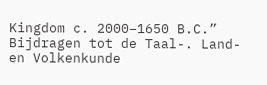Kingdom c. 2000–1650 B.C.” Bijdragen tot de Taal-. Land- en Volkenkunde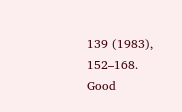139 (1983), 152–168. Good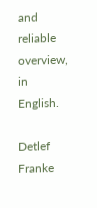and reliable overview, in English.

Detlef Franke